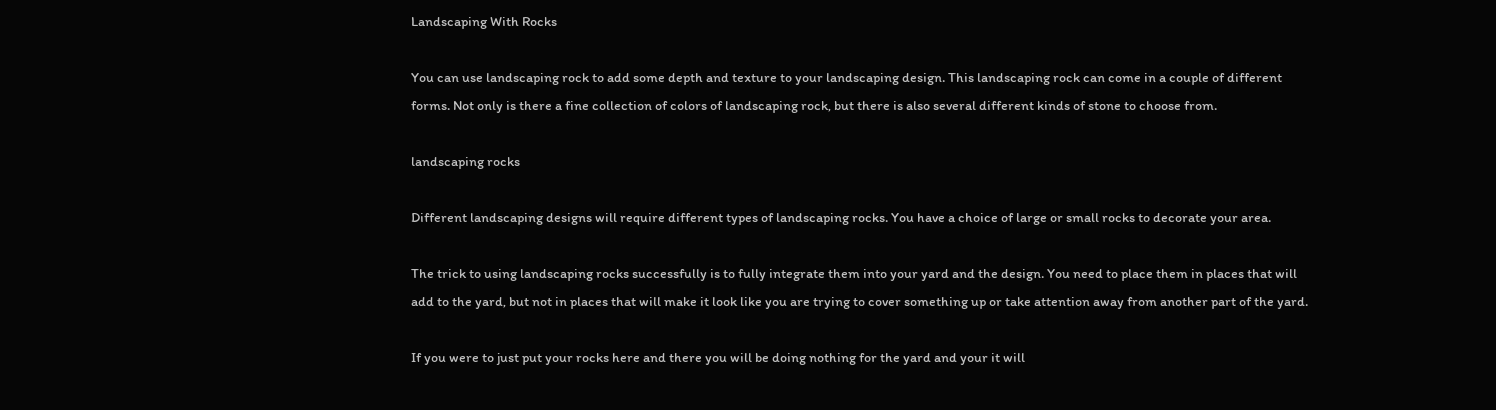Landscaping With Rocks

You can use landscaping rock to add some depth and texture to your landscaping design. This landscaping rock can come in a couple of different forms. Not only is there a fine collection of colors of landscaping rock, but there is also several different kinds of stone to choose from.

landscaping rocks

Different landscaping designs will require different types of landscaping rocks. You have a choice of large or small rocks to decorate your area.

The trick to using landscaping rocks successfully is to fully integrate them into your yard and the design. You need to place them in places that will add to the yard, but not in places that will make it look like you are trying to cover something up or take attention away from another part of the yard.

If you were to just put your rocks here and there you will be doing nothing for the yard and your it will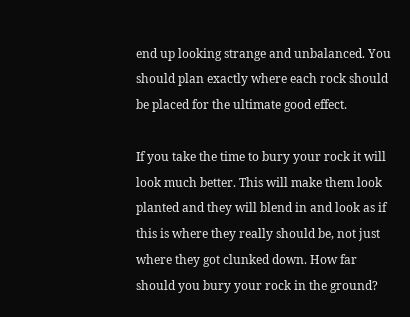end up looking strange and unbalanced. You should plan exactly where each rock should be placed for the ultimate good effect.

If you take the time to bury your rock it will look much better. This will make them look planted and they will blend in and look as if this is where they really should be, not just where they got clunked down. How far should you bury your rock in the ground?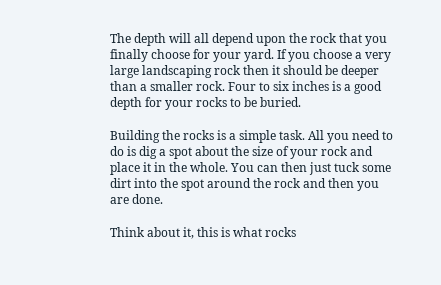The depth will all depend upon the rock that you finally choose for your yard. If you choose a very large landscaping rock then it should be deeper than a smaller rock. Four to six inches is a good depth for your rocks to be buried.

Building the rocks is a simple task. All you need to do is dig a spot about the size of your rock and place it in the whole. You can then just tuck some dirt into the spot around the rock and then you are done.

Think about it, this is what rocks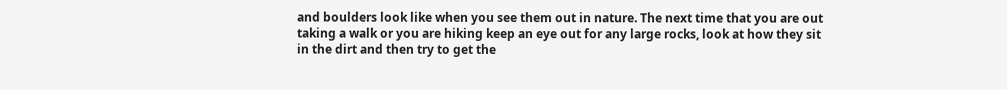and boulders look like when you see them out in nature. The next time that you are out taking a walk or you are hiking keep an eye out for any large rocks, look at how they sit in the dirt and then try to get the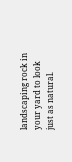landscaping rock in your yard to look just as natural.